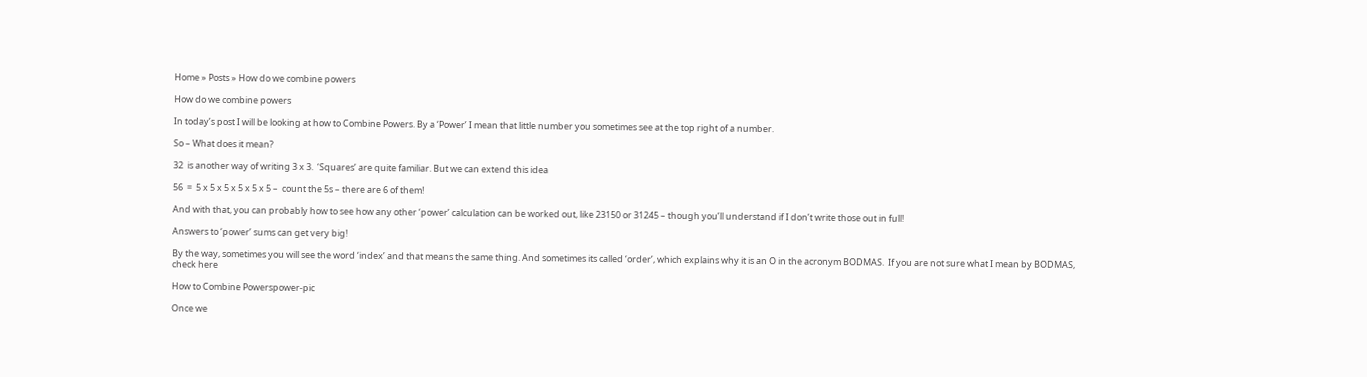Home » Posts » How do we combine powers

How do we combine powers

In today’s post I will be looking at how to Combine Powers. By a ‘Power’ I mean that little number you sometimes see at the top right of a number.

So – What does it mean?

32  is another way of writing 3 x 3.  ‘Squares’ are quite familiar. But we can extend this idea

56  =  5 x 5 x 5 x 5 x 5 x 5 –  count the 5s – there are 6 of them!

And with that, you can probably how to see how any other ‘power’ calculation can be worked out, like 23150 or 31245 – though you’ll understand if I don’t write those out in full!

Answers to ‘power’ sums can get very big!

By the way, sometimes you will see the word ‘index’ and that means the same thing. And sometimes its called ‘order’, which explains why it is an O in the acronym BODMAS.  If you are not sure what I mean by BODMAS, check here

How to Combine Powerspower-pic

Once we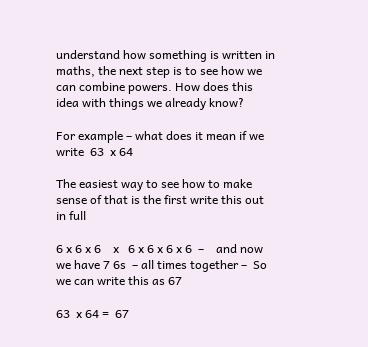understand how something is written in maths, the next step is to see how we can combine powers. How does this idea with things we already know?

For example – what does it mean if we write  63  x 64

The easiest way to see how to make sense of that is the first write this out in full

6 x 6 x 6    x   6 x 6 x 6 x 6  –    and now we have 7 6s  – all times together –  So we can write this as 67

63  x 64 =  67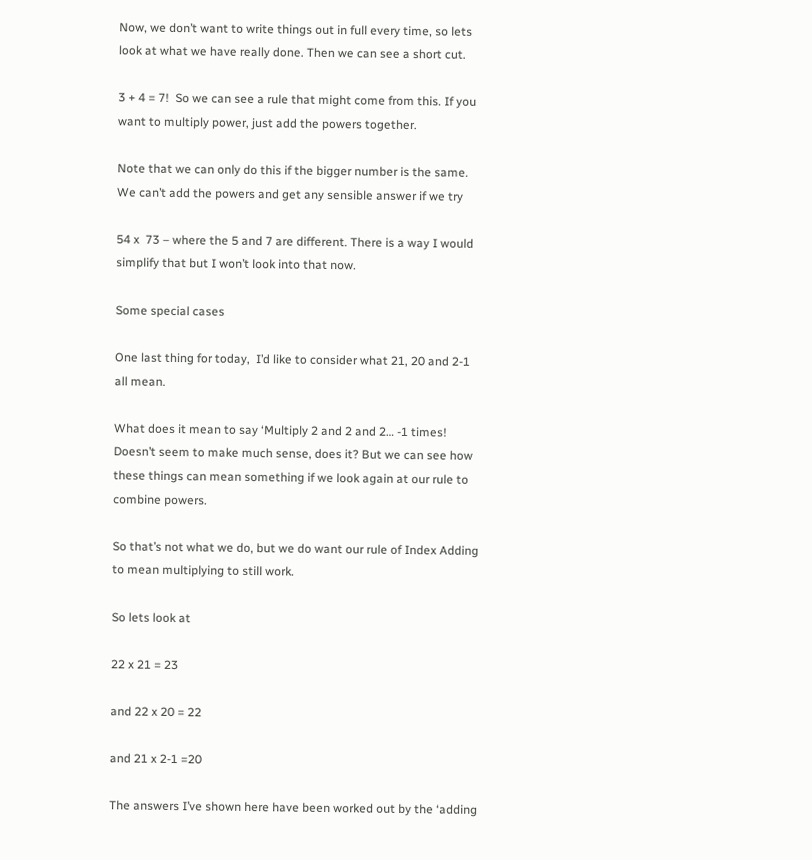Now, we don’t want to write things out in full every time, so lets look at what we have really done. Then we can see a short cut.

3 + 4 = 7!  So we can see a rule that might come from this. If you want to multiply power, just add the powers together.

Note that we can only do this if the bigger number is the same. We can’t add the powers and get any sensible answer if we try

54 x  73 – where the 5 and 7 are different. There is a way I would simplify that but I won’t look into that now.

Some special cases

One last thing for today,  I’d like to consider what 21, 20 and 2-1 all mean.

What does it mean to say ‘Multiply 2 and 2 and 2… -1 times! Doesn’t seem to make much sense, does it? But we can see how these things can mean something if we look again at our rule to combine powers.

So that’s not what we do, but we do want our rule of Index Adding to mean multiplying to still work.

So lets look at

22 x 21 = 23

and 22 x 20 = 22

and 21 x 2-1 =20

The answers I’ve shown here have been worked out by the ‘adding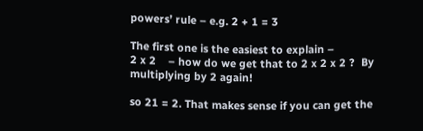powers’ rule – e.g. 2 + 1 = 3

The first one is the easiest to explain –
2 x 2    – how do we get that to 2 x 2 x 2 ?  By multiplying by 2 again!

so 21 = 2. That makes sense if you can get the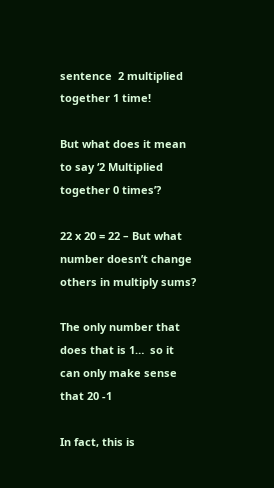sentence  2 multiplied together 1 time!

But what does it mean to say ‘2 Multiplied together 0 times’?

22 x 20 = 22 – But what number doesn’t change others in multiply sums?

The only number that does that is 1…  so it can only make sense that 20 -1

In fact, this is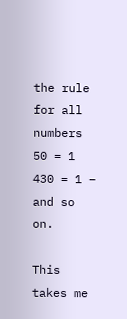the rule for all numbers 50 = 1 430 = 1 – and so on.

This takes me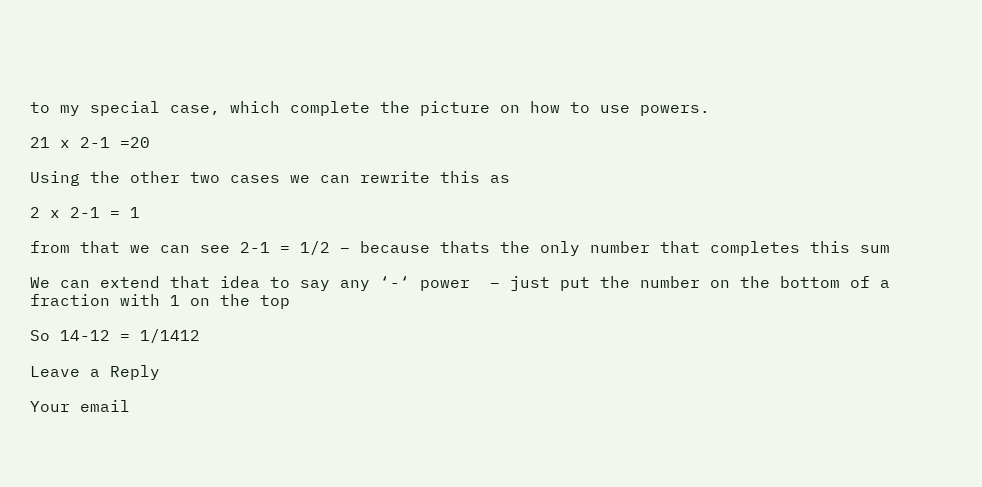to my special case, which complete the picture on how to use powers.

21 x 2-1 =20

Using the other two cases we can rewrite this as

2 x 2-1 = 1

from that we can see 2-1 = 1/2 – because thats the only number that completes this sum

We can extend that idea to say any ‘-‘ power  – just put the number on the bottom of a fraction with 1 on the top

So 14-12 = 1/1412

Leave a Reply

Your email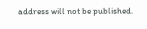address will not be published.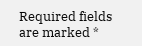Required fields are marked *